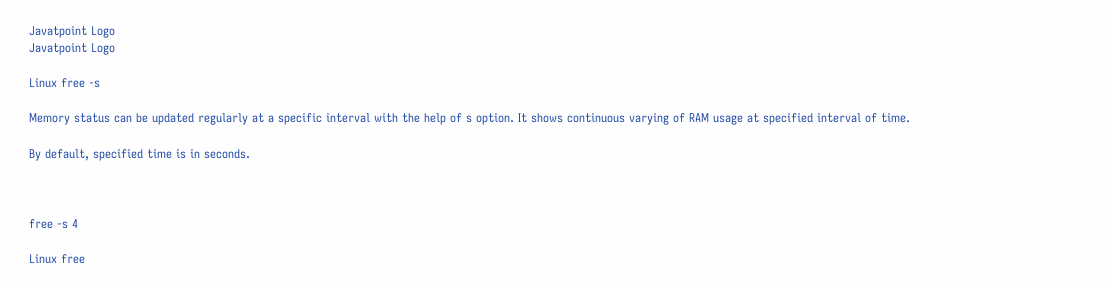Javatpoint Logo
Javatpoint Logo

Linux free -s

Memory status can be updated regularly at a specific interval with the help of s option. It shows continuous varying of RAM usage at specified interval of time.

By default, specified time is in seconds.



free -s 4

Linux free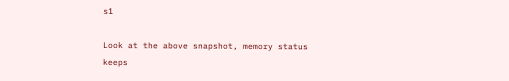s1

Look at the above snapshot, memory status keeps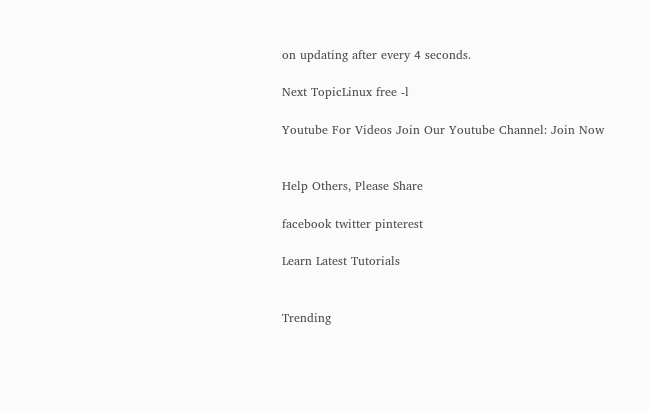on updating after every 4 seconds.

Next TopicLinux free -l

Youtube For Videos Join Our Youtube Channel: Join Now


Help Others, Please Share

facebook twitter pinterest

Learn Latest Tutorials


Trending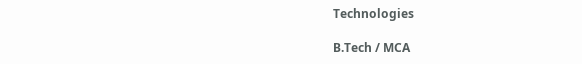Technologies

B.Tech / MCA